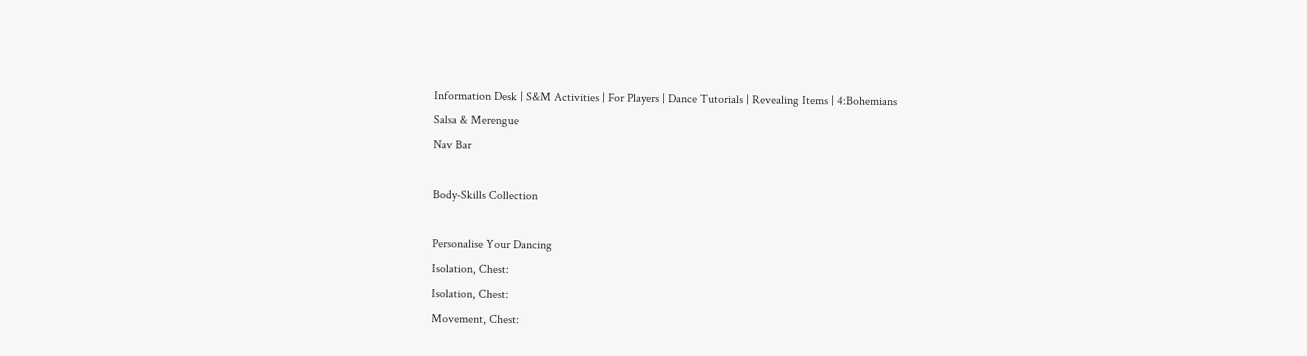Information Desk | S&M Activities | For Players | Dance Tutorials | Revealing Items | 4:Bohemians
Salsa & Merengue
Nav Bar

Body-Skills Collection

Personalise Your Dancing
Isolation, Chest:
Isolation, Chest:
Movement, Chest: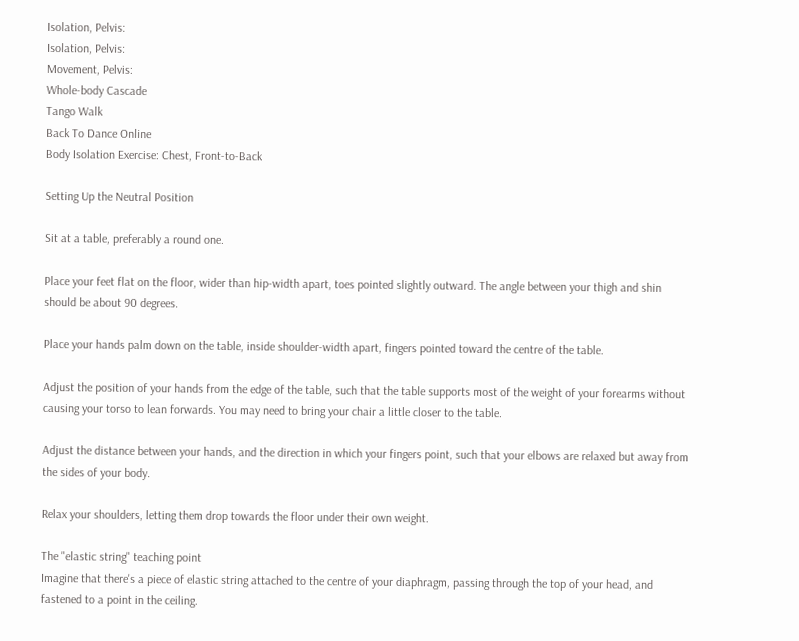Isolation, Pelvis:
Isolation, Pelvis:
Movement, Pelvis:
Whole-body Cascade
Tango Walk
Back To Dance Online
Body Isolation Exercise: Chest, Front-to-Back

Setting Up the Neutral Position

Sit at a table, preferably a round one.

Place your feet flat on the floor, wider than hip-width apart, toes pointed slightly outward. The angle between your thigh and shin should be about 90 degrees.

Place your hands palm down on the table, inside shoulder-width apart, fingers pointed toward the centre of the table.

Adjust the position of your hands from the edge of the table, such that the table supports most of the weight of your forearms without causing your torso to lean forwards. You may need to bring your chair a little closer to the table.

Adjust the distance between your hands, and the direction in which your fingers point, such that your elbows are relaxed but away from the sides of your body.

Relax your shoulders, letting them drop towards the floor under their own weight.

The "elastic string" teaching point
Imagine that there's a piece of elastic string attached to the centre of your diaphragm, passing through the top of your head, and fastened to a point in the ceiling.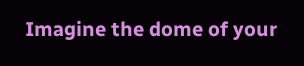Imagine the dome of your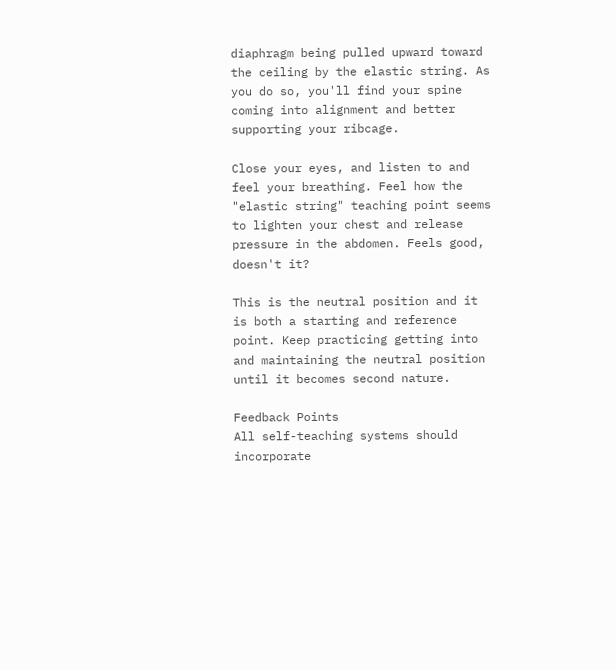diaphragm being pulled upward toward the ceiling by the elastic string. As you do so, you'll find your spine coming into alignment and better supporting your ribcage.

Close your eyes, and listen to and feel your breathing. Feel how the "elastic string" teaching point seems to lighten your chest and release pressure in the abdomen. Feels good, doesn't it?

This is the neutral position and it is both a starting and reference point. Keep practicing getting into and maintaining the neutral position until it becomes second nature.

Feedback Points
All self-teaching systems should incorporate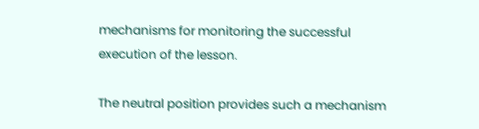mechanisms for monitoring the successful execution of the lesson.

The neutral position provides such a mechanism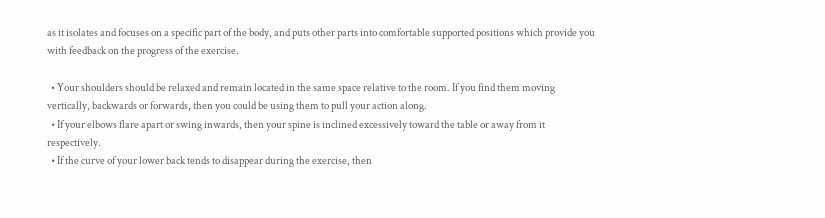as it isolates and focuses on a specific part of the body, and puts other parts into comfortable supported positions which provide you with feedback on the progress of the exercise.

  • Your shoulders should be relaxed and remain located in the same space relative to the room. If you find them moving vertically, backwards or forwards, then you could be using them to pull your action along.
  • If your elbows flare apart or swing inwards, then your spine is inclined excessively toward the table or away from it respectively.
  • If the curve of your lower back tends to disappear during the exercise, then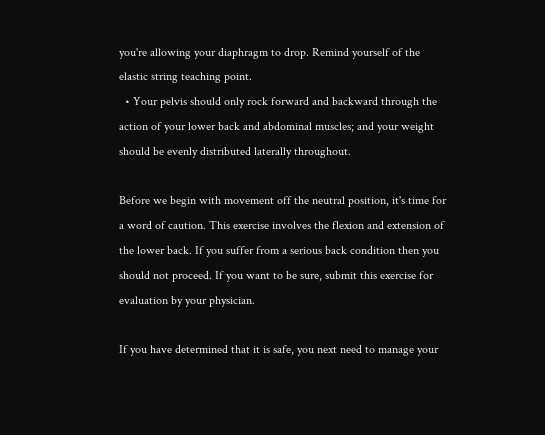you're allowing your diaphragm to drop. Remind yourself of the elastic string teaching point.
  • Your pelvis should only rock forward and backward through the action of your lower back and abdominal muscles; and your weight should be evenly distributed laterally throughout.

Before we begin with movement off the neutral position, it's time for a word of caution. This exercise involves the flexion and extension of the lower back. If you suffer from a serious back condition then you should not proceed. If you want to be sure, submit this exercise for evaluation by your physician.

If you have determined that it is safe, you next need to manage your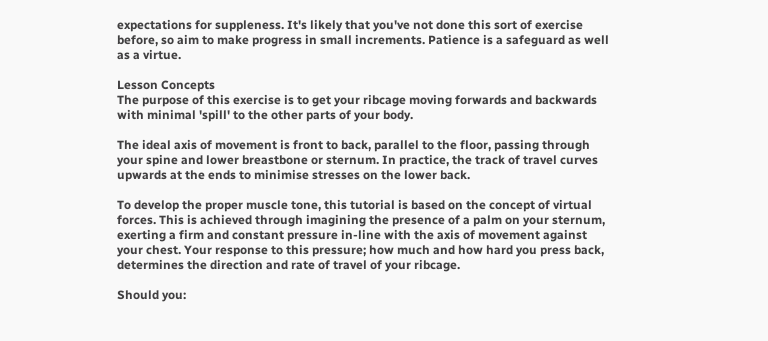expectations for suppleness. It's likely that you've not done this sort of exercise before, so aim to make progress in small increments. Patience is a safeguard as well as a virtue.

Lesson Concepts
The purpose of this exercise is to get your ribcage moving forwards and backwards with minimal 'spill' to the other parts of your body.

The ideal axis of movement is front to back, parallel to the floor, passing through your spine and lower breastbone or sternum. In practice, the track of travel curves upwards at the ends to minimise stresses on the lower back.

To develop the proper muscle tone, this tutorial is based on the concept of virtual forces. This is achieved through imagining the presence of a palm on your sternum, exerting a firm and constant pressure in-line with the axis of movement against your chest. Your response to this pressure; how much and how hard you press back, determines the direction and rate of travel of your ribcage.

Should you: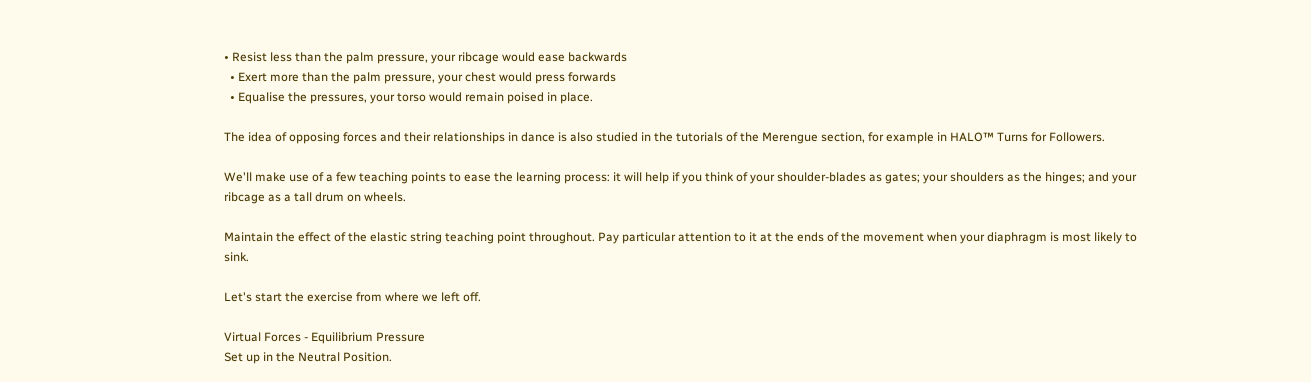• Resist less than the palm pressure, your ribcage would ease backwards
  • Exert more than the palm pressure, your chest would press forwards
  • Equalise the pressures, your torso would remain poised in place.

The idea of opposing forces and their relationships in dance is also studied in the tutorials of the Merengue section, for example in HALO™ Turns for Followers.

We'll make use of a few teaching points to ease the learning process: it will help if you think of your shoulder-blades as gates; your shoulders as the hinges; and your ribcage as a tall drum on wheels.

Maintain the effect of the elastic string teaching point throughout. Pay particular attention to it at the ends of the movement when your diaphragm is most likely to sink.

Let's start the exercise from where we left off.

Virtual Forces - Equilibrium Pressure
Set up in the Neutral Position.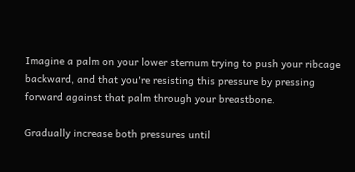Imagine a palm on your lower sternum trying to push your ribcage backward, and that you're resisting this pressure by pressing forward against that palm through your breastbone.

Gradually increase both pressures until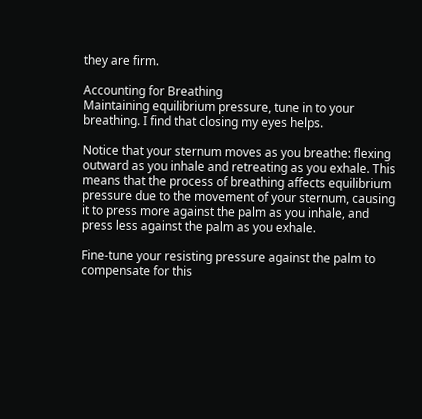they are firm.

Accounting for Breathing
Maintaining equilibrium pressure, tune in to your breathing. I find that closing my eyes helps.

Notice that your sternum moves as you breathe: flexing outward as you inhale and retreating as you exhale. This means that the process of breathing affects equilibrium pressure due to the movement of your sternum, causing it to press more against the palm as you inhale, and press less against the palm as you exhale.

Fine-tune your resisting pressure against the palm to compensate for this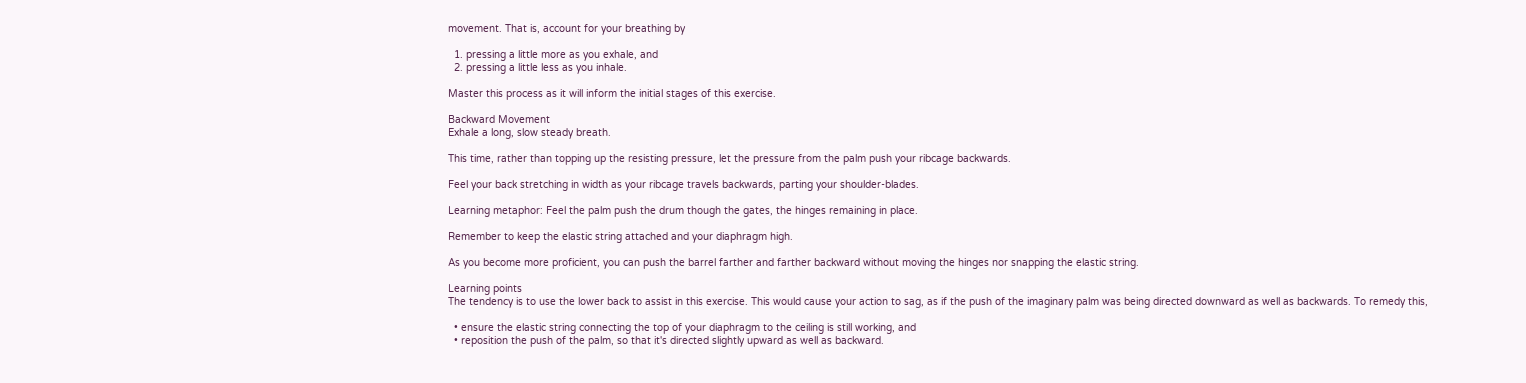movement. That is, account for your breathing by

  1. pressing a little more as you exhale, and
  2. pressing a little less as you inhale.

Master this process as it will inform the initial stages of this exercise.

Backward Movement
Exhale a long, slow steady breath.

This time, rather than topping up the resisting pressure, let the pressure from the palm push your ribcage backwards.

Feel your back stretching in width as your ribcage travels backwards, parting your shoulder-blades.

Learning metaphor: Feel the palm push the drum though the gates, the hinges remaining in place.

Remember to keep the elastic string attached and your diaphragm high.

As you become more proficient, you can push the barrel farther and farther backward without moving the hinges nor snapping the elastic string.

Learning points
The tendency is to use the lower back to assist in this exercise. This would cause your action to sag, as if the push of the imaginary palm was being directed downward as well as backwards. To remedy this,

  • ensure the elastic string connecting the top of your diaphragm to the ceiling is still working, and
  • reposition the push of the palm, so that it's directed slightly upward as well as backward.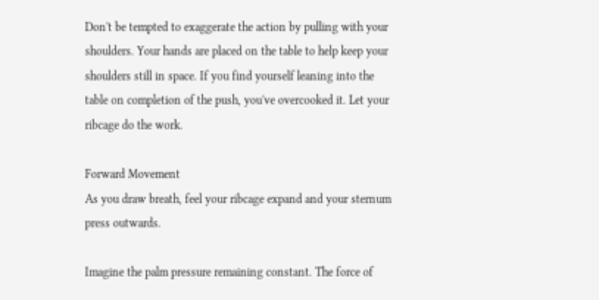Don't be tempted to exaggerate the action by pulling with your shoulders. Your hands are placed on the table to help keep your shoulders still in space. If you find yourself leaning into the table on completion of the push, you've overcooked it. Let your ribcage do the work.

Forward Movement
As you draw breath, feel your ribcage expand and your sternum press outwards.

Imagine the palm pressure remaining constant. The force of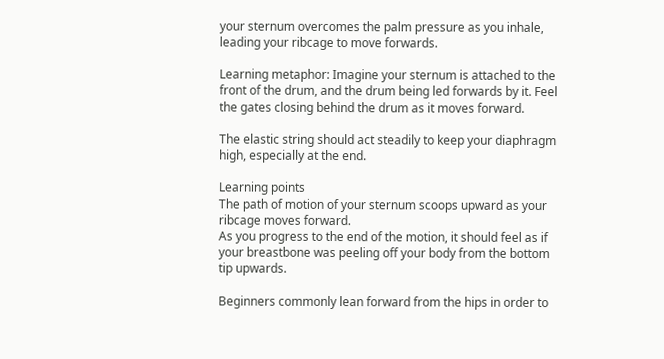your sternum overcomes the palm pressure as you inhale, leading your ribcage to move forwards.

Learning metaphor: Imagine your sternum is attached to the front of the drum, and the drum being led forwards by it. Feel the gates closing behind the drum as it moves forward.

The elastic string should act steadily to keep your diaphragm high, especially at the end.

Learning points
The path of motion of your sternum scoops upward as your ribcage moves forward.
As you progress to the end of the motion, it should feel as if your breastbone was peeling off your body from the bottom tip upwards.

Beginners commonly lean forward from the hips in order to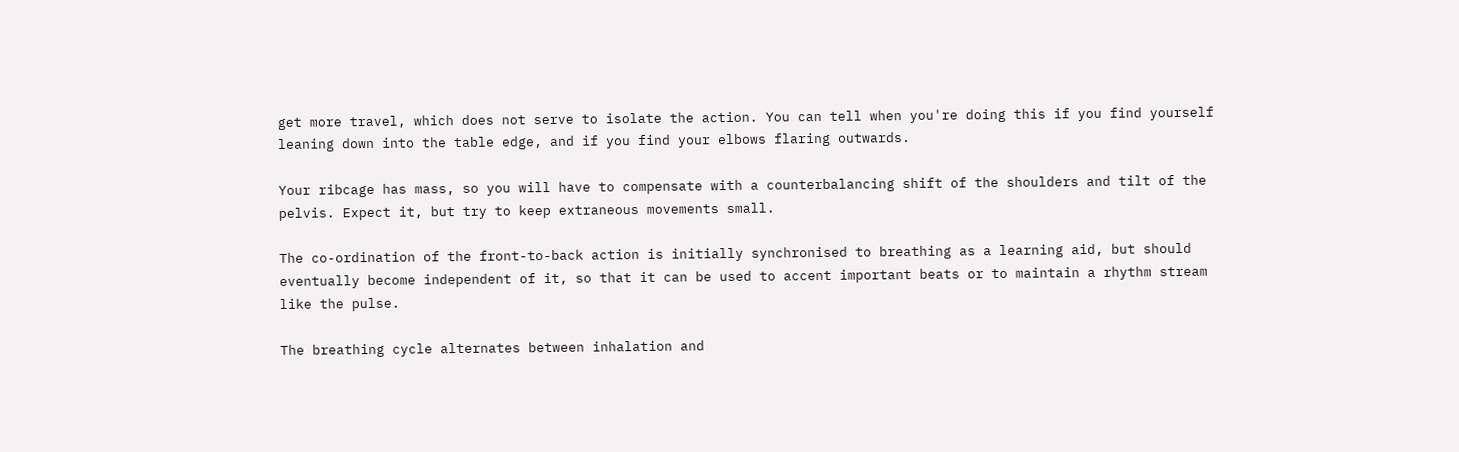get more travel, which does not serve to isolate the action. You can tell when you're doing this if you find yourself leaning down into the table edge, and if you find your elbows flaring outwards.

Your ribcage has mass, so you will have to compensate with a counterbalancing shift of the shoulders and tilt of the pelvis. Expect it, but try to keep extraneous movements small.

The co-ordination of the front-to-back action is initially synchronised to breathing as a learning aid, but should eventually become independent of it, so that it can be used to accent important beats or to maintain a rhythm stream like the pulse.

The breathing cycle alternates between inhalation and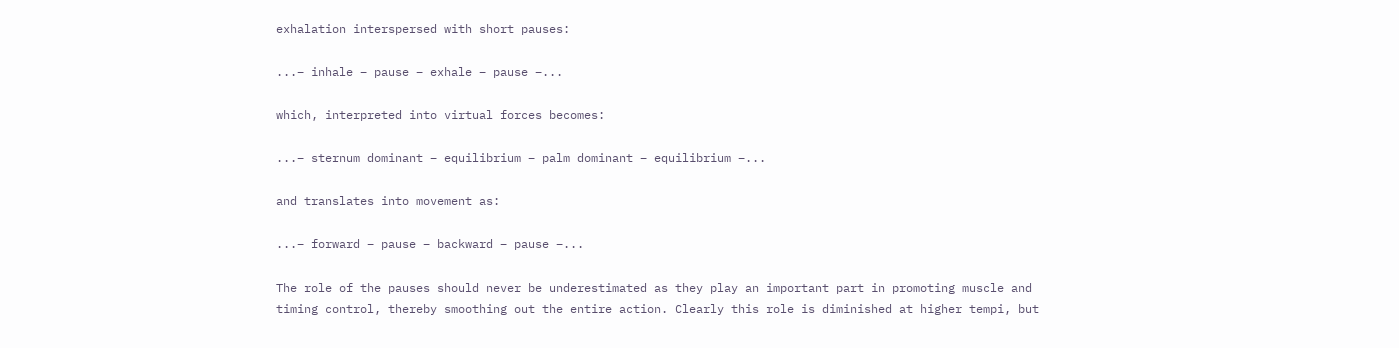exhalation interspersed with short pauses:

...– inhale – pause – exhale – pause –...

which, interpreted into virtual forces becomes:

...– sternum dominant – equilibrium – palm dominant – equilibrium –...

and translates into movement as:

...– forward – pause – backward – pause –...

The role of the pauses should never be underestimated as they play an important part in promoting muscle and timing control, thereby smoothing out the entire action. Clearly this role is diminished at higher tempi, but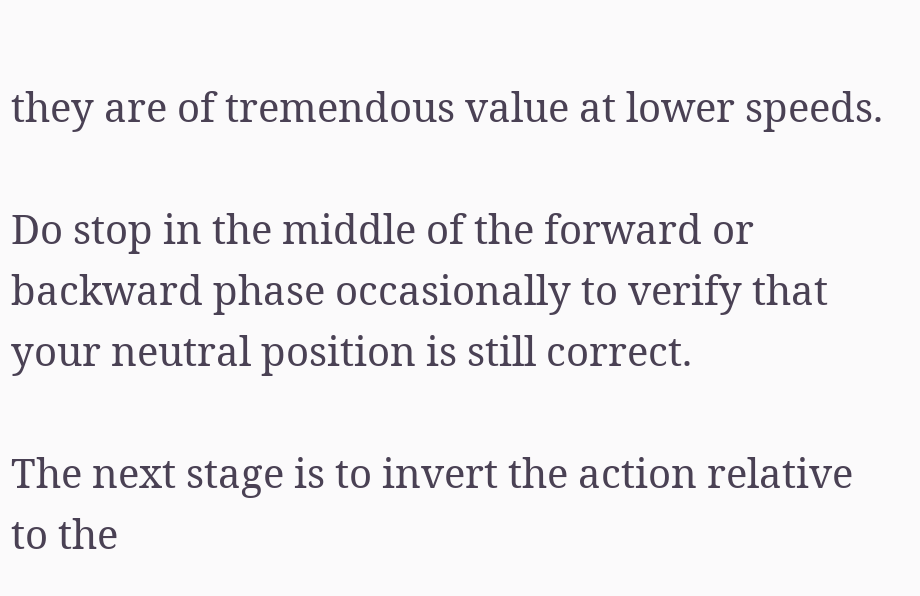they are of tremendous value at lower speeds.

Do stop in the middle of the forward or backward phase occasionally to verify that your neutral position is still correct.

The next stage is to invert the action relative to the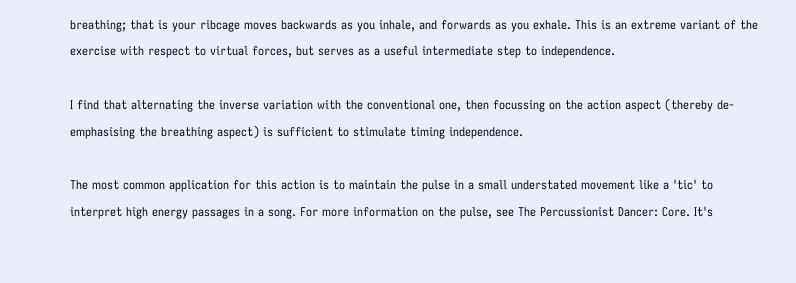breathing; that is your ribcage moves backwards as you inhale, and forwards as you exhale. This is an extreme variant of the exercise with respect to virtual forces, but serves as a useful intermediate step to independence.

I find that alternating the inverse variation with the conventional one, then focussing on the action aspect (thereby de-emphasising the breathing aspect) is sufficient to stimulate timing independence.

The most common application for this action is to maintain the pulse in a small understated movement like a 'tic' to interpret high energy passages in a song. For more information on the pulse, see The Percussionist Dancer: Core. It's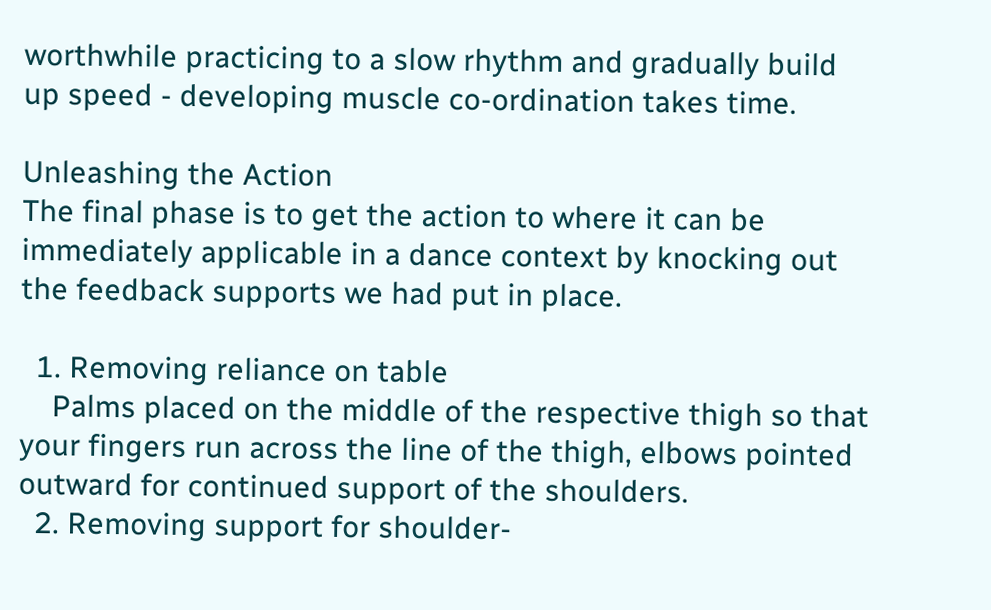worthwhile practicing to a slow rhythm and gradually build up speed - developing muscle co-ordination takes time.

Unleashing the Action
The final phase is to get the action to where it can be immediately applicable in a dance context by knocking out the feedback supports we had put in place.

  1. Removing reliance on table
    Palms placed on the middle of the respective thigh so that your fingers run across the line of the thigh, elbows pointed outward for continued support of the shoulders.
  2. Removing support for shoulder-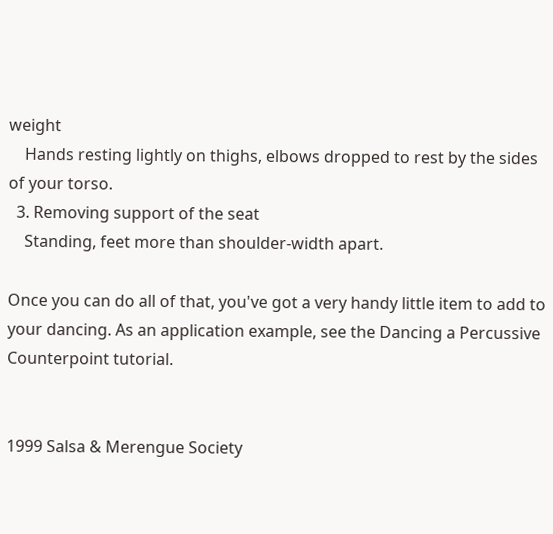weight
    Hands resting lightly on thighs, elbows dropped to rest by the sides of your torso.
  3. Removing support of the seat
    Standing, feet more than shoulder-width apart.

Once you can do all of that, you've got a very handy little item to add to your dancing. As an application example, see the Dancing a Percussive Counterpoint tutorial.


1999 Salsa & Merengue Society